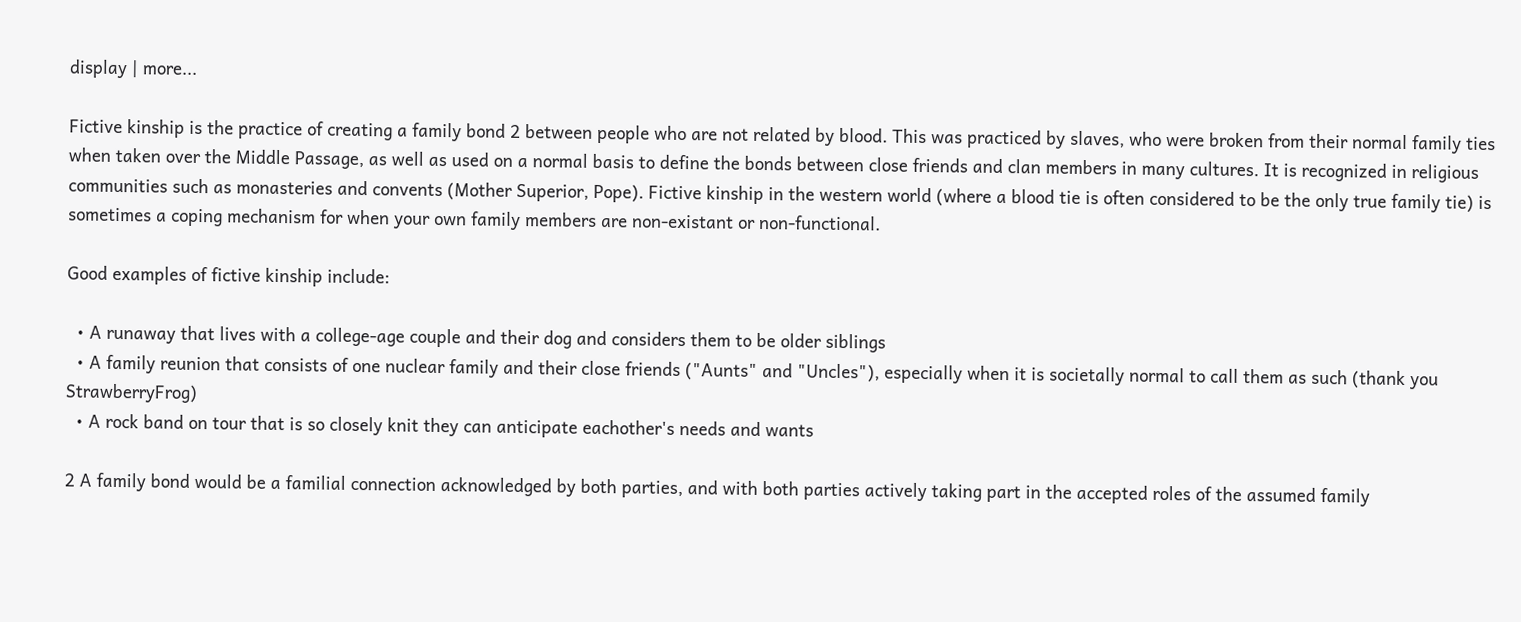display | more...

Fictive kinship is the practice of creating a family bond 2 between people who are not related by blood. This was practiced by slaves, who were broken from their normal family ties when taken over the Middle Passage, as well as used on a normal basis to define the bonds between close friends and clan members in many cultures. It is recognized in religious communities such as monasteries and convents (Mother Superior, Pope). Fictive kinship in the western world (where a blood tie is often considered to be the only true family tie) is sometimes a coping mechanism for when your own family members are non-existant or non-functional.

Good examples of fictive kinship include:

  • A runaway that lives with a college-age couple and their dog and considers them to be older siblings
  • A family reunion that consists of one nuclear family and their close friends ("Aunts" and "Uncles"), especially when it is societally normal to call them as such (thank you StrawberryFrog)
  • A rock band on tour that is so closely knit they can anticipate eachother's needs and wants

2 A family bond would be a familial connection acknowledged by both parties, and with both parties actively taking part in the accepted roles of the assumed family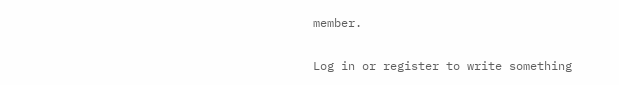member.

Log in or register to write something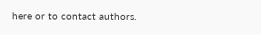here or to contact authors.